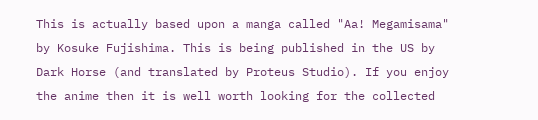This is actually based upon a manga called "Aa! Megamisama" by Kosuke Fujishima. This is being published in the US by Dark Horse (and translated by Proteus Studio). If you enjoy the anime then it is well worth looking for the collected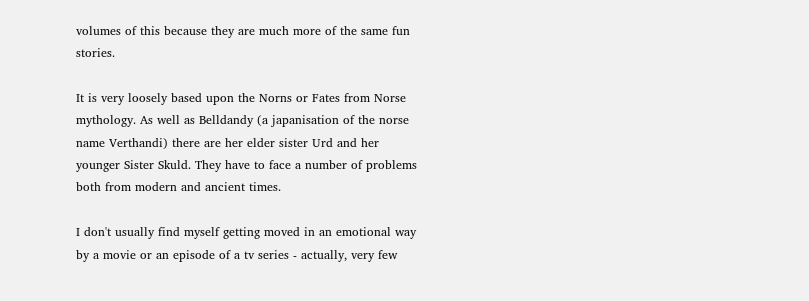volumes of this because they are much more of the same fun stories.

It is very loosely based upon the Norns or Fates from Norse mythology. As well as Belldandy (a japanisation of the norse name Verthandi) there are her elder sister Urd and her younger Sister Skuld. They have to face a number of problems both from modern and ancient times.

I don't usually find myself getting moved in an emotional way by a movie or an episode of a tv series - actually, very few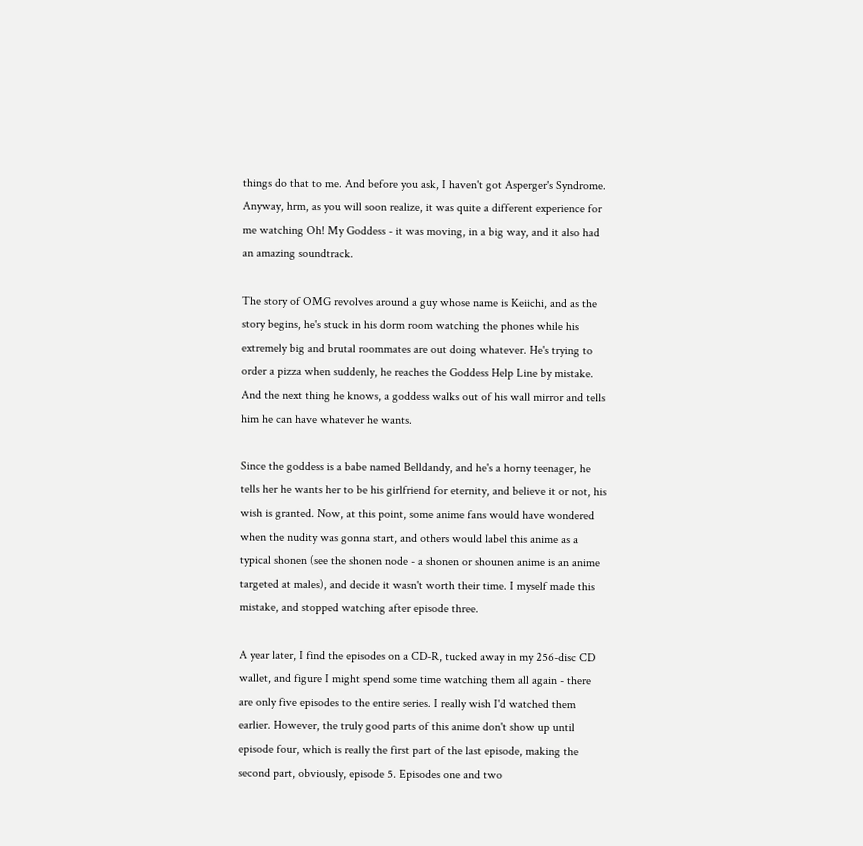things do that to me. And before you ask, I haven't got Asperger's Syndrome. Anyway, hrm, as you will soon realize, it was quite a different experience for me watching Oh! My Goddess - it was moving, in a big way, and it also had an amazing soundtrack.

The story of OMG revolves around a guy whose name is Keiichi, and as the story begins, he's stuck in his dorm room watching the phones while his extremely big and brutal roommates are out doing whatever. He's trying to order a pizza when suddenly, he reaches the Goddess Help Line by mistake. And the next thing he knows, a goddess walks out of his wall mirror and tells him he can have whatever he wants.

Since the goddess is a babe named Belldandy, and he's a horny teenager, he tells her he wants her to be his girlfriend for eternity, and believe it or not, his wish is granted. Now, at this point, some anime fans would have wondered when the nudity was gonna start, and others would label this anime as a typical shonen (see the shonen node - a shonen or shounen anime is an anime targeted at males), and decide it wasn't worth their time. I myself made this mistake, and stopped watching after episode three.

A year later, I find the episodes on a CD-R, tucked away in my 256-disc CD wallet, and figure I might spend some time watching them all again - there are only five episodes to the entire series. I really wish I'd watched them earlier. However, the truly good parts of this anime don't show up until episode four, which is really the first part of the last episode, making the second part, obviously, episode 5. Episodes one and two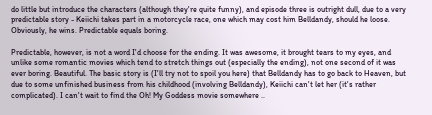do little but introduce the characters (although they're quite funny), and episode three is outright dull, due to a very predictable story - Keiichi takes part in a motorcycle race, one which may cost him Belldandy, should he loose. Obviously, he wins. Predictable equals boring.

Predictable, however, is not a word I'd choose for the ending. It was awesome, it brought tears to my eyes, and unlike some romantic movies which tend to stretch things out (especially the ending), not one second of it was ever boring. Beautiful. The basic story is (I'll try not to spoil you here) that Belldandy has to go back to Heaven, but due to some unfinished business from his childhood (involving Belldandy), Keiichi can't let her (it's rather complicated). I can't wait to find the Oh! My Goddess movie somewhere ..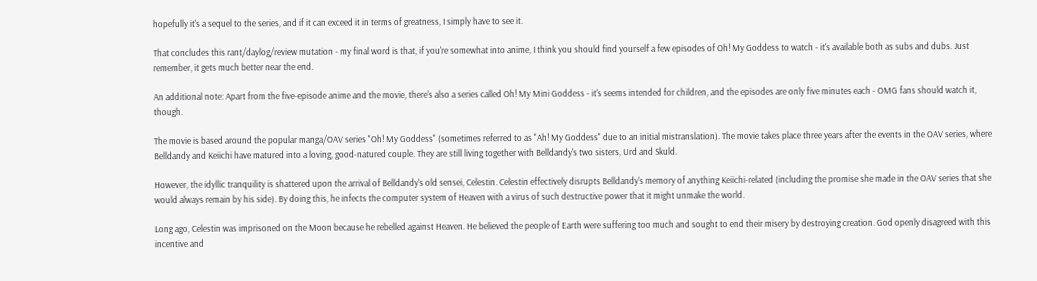hopefully it's a sequel to the series, and if it can exceed it in terms of greatness, I simply have to see it.

That concludes this rant/daylog/review mutation - my final word is that, if you're somewhat into anime, I think you should find yourself a few episodes of Oh! My Goddess to watch - it's available both as subs and dubs. Just remember, it gets much better near the end.

An additional note: Apart from the five-episode anime and the movie, there's also a series called Oh! My Mini Goddess - it's seems intended for children, and the episodes are only five minutes each - OMG fans should watch it, though.

The movie is based around the popular manga/OAV series "Oh! My Goddess" (sometimes referred to as "Ah! My Goddess" due to an initial mistranslation). The movie takes place three years after the events in the OAV series, where Belldandy and Keiichi have matured into a loving, good-natured couple. They are still living together with Belldandy's two sisters, Urd and Skuld.

However, the idyllic tranquility is shattered upon the arrival of Belldandy's old sensei, Celestin. Celestin effectively disrupts Belldandy's memory of anything Keiichi-related (including the promise she made in the OAV series that she would always remain by his side). By doing this, he infects the computer system of Heaven with a virus of such destructive power that it might unmake the world.

Long ago, Celestin was imprisoned on the Moon because he rebelled against Heaven. He believed the people of Earth were suffering too much and sought to end their misery by destroying creation. God openly disagreed with this incentive and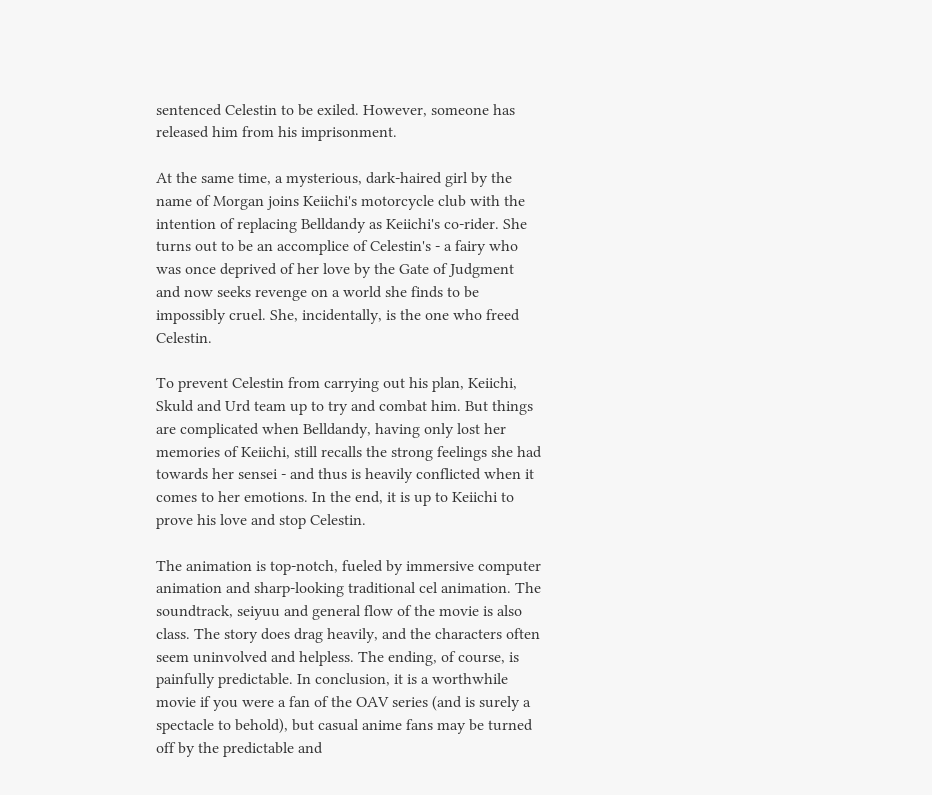sentenced Celestin to be exiled. However, someone has released him from his imprisonment.

At the same time, a mysterious, dark-haired girl by the name of Morgan joins Keiichi's motorcycle club with the intention of replacing Belldandy as Keiichi's co-rider. She turns out to be an accomplice of Celestin's - a fairy who was once deprived of her love by the Gate of Judgment and now seeks revenge on a world she finds to be impossibly cruel. She, incidentally, is the one who freed Celestin.

To prevent Celestin from carrying out his plan, Keiichi, Skuld and Urd team up to try and combat him. But things are complicated when Belldandy, having only lost her memories of Keiichi, still recalls the strong feelings she had towards her sensei - and thus is heavily conflicted when it comes to her emotions. In the end, it is up to Keiichi to prove his love and stop Celestin.

The animation is top-notch, fueled by immersive computer animation and sharp-looking traditional cel animation. The soundtrack, seiyuu and general flow of the movie is also class. The story does drag heavily, and the characters often seem uninvolved and helpless. The ending, of course, is painfully predictable. In conclusion, it is a worthwhile movie if you were a fan of the OAV series (and is surely a spectacle to behold), but casual anime fans may be turned off by the predictable and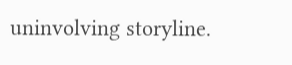uninvolving storyline.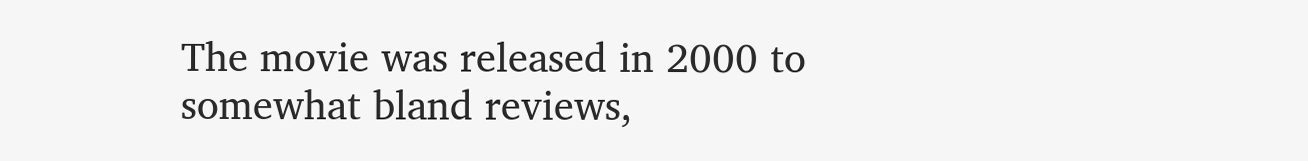The movie was released in 2000 to somewhat bland reviews,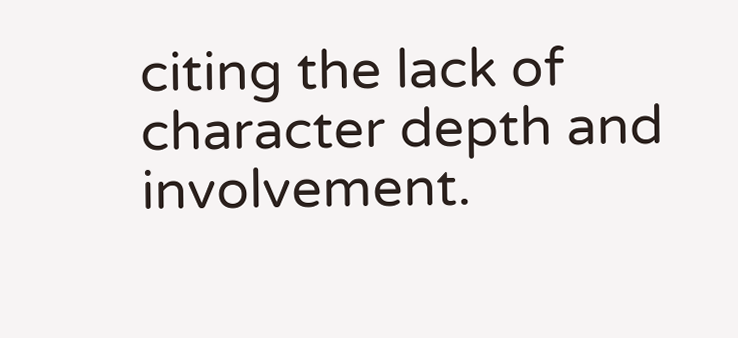citing the lack of character depth and involvement.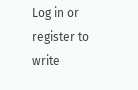Log in or register to write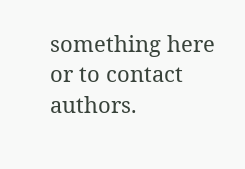something here or to contact authors.